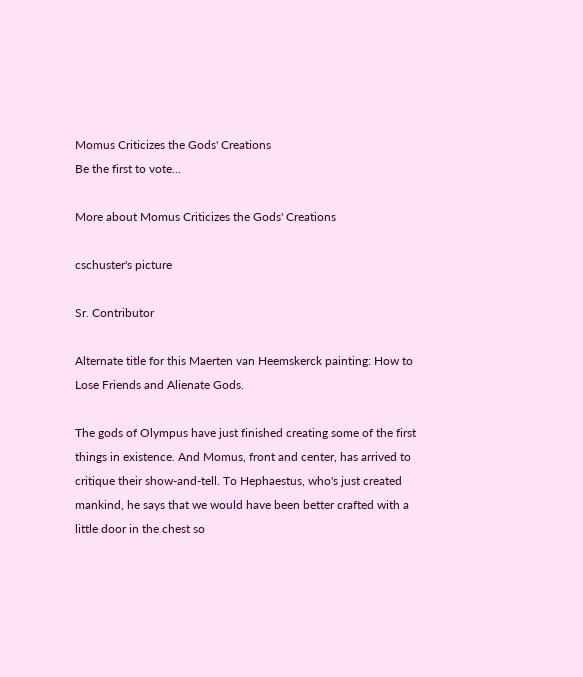Momus Criticizes the Gods' Creations
Be the first to vote…

More about Momus Criticizes the Gods' Creations

cschuster's picture

Sr. Contributor

Alternate title for this Maerten van Heemskerck painting: How to Lose Friends and Alienate Gods.

The gods of Olympus have just finished creating some of the first things in existence. And Momus, front and center, has arrived to critique their show-and-tell. To Hephaestus, who's just created mankind, he says that we would have been better crafted with a little door in the chest so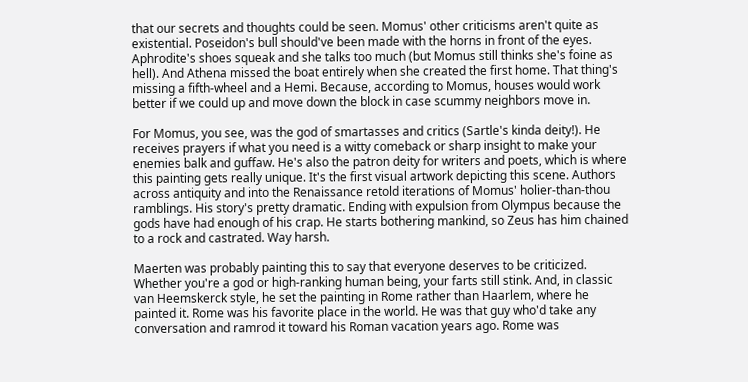that our secrets and thoughts could be seen. Momus' other criticisms aren't quite as existential. Poseidon's bull should've been made with the horns in front of the eyes. Aphrodite's shoes squeak and she talks too much (but Momus still thinks she's foine as hell). And Athena missed the boat entirely when she created the first home. That thing's missing a fifth-wheel and a Hemi. Because, according to Momus, houses would work better if we could up and move down the block in case scummy neighbors move in.

For Momus, you see, was the god of smartasses and critics (Sartle's kinda deity!). He receives prayers if what you need is a witty comeback or sharp insight to make your enemies balk and guffaw. He's also the patron deity for writers and poets, which is where this painting gets really unique. It's the first visual artwork depicting this scene. Authors across antiquity and into the Renaissance retold iterations of Momus' holier-than-thou ramblings. His story's pretty dramatic. Ending with expulsion from Olympus because the gods have had enough of his crap. He starts bothering mankind, so Zeus has him chained to a rock and castrated. Way harsh.

Maerten was probably painting this to say that everyone deserves to be criticized. Whether you're a god or high-ranking human being, your farts still stink. And, in classic van Heemskerck style, he set the painting in Rome rather than Haarlem, where he painted it. Rome was his favorite place in the world. He was that guy who'd take any conversation and ramrod it toward his Roman vacation years ago. Rome was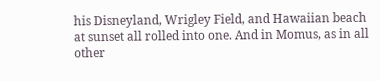his Disneyland, Wrigley Field, and Hawaiian beach at sunset all rolled into one. And in Momus, as in all other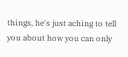things, he's just aching to tell you about how you can only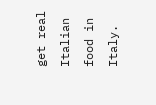get real Italian food in Italy.